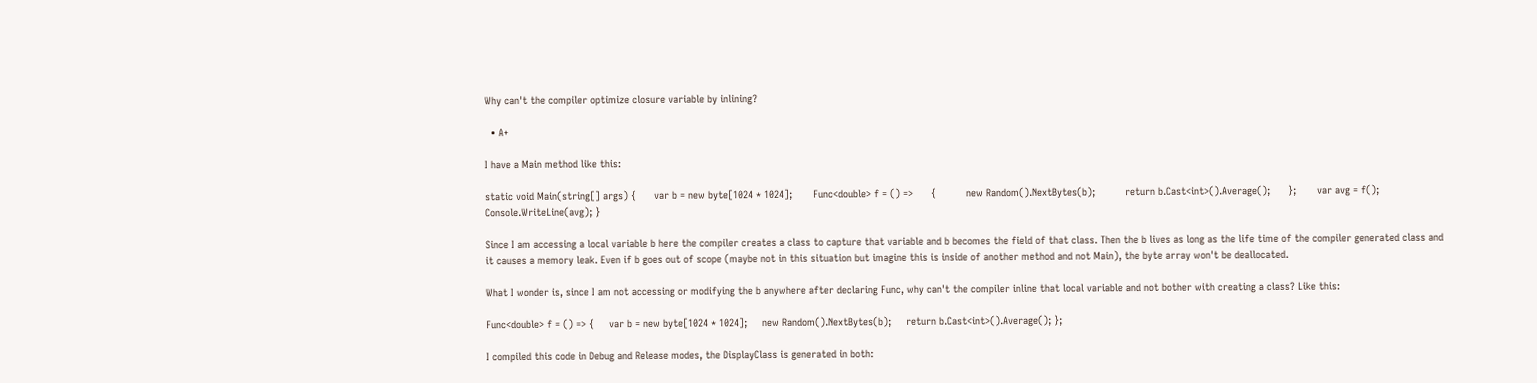Why can't the compiler optimize closure variable by inlining?

  • A+

I have a Main method like this:

static void Main(string[] args) {      var b = new byte[1024 * 1024];       Func<double> f = () =>      {          new Random().NextBytes(b);          return b.Cast<int>().Average();      };       var avg = f();      Console.WriteLine(avg); }

Since I am accessing a local variable b here the compiler creates a class to capture that variable and b becomes the field of that class. Then the b lives as long as the life time of the compiler generated class and it causes a memory leak. Even if b goes out of scope (maybe not in this situation but imagine this is inside of another method and not Main), the byte array won't be deallocated.

What I wonder is, since I am not accessing or modifying the b anywhere after declaring Func, why can't the compiler inline that local variable and not bother with creating a class? Like this:

Func<double> f = () => {     var b = new byte[1024 * 1024];     new Random().NextBytes(b);     return b.Cast<int>().Average(); };

I compiled this code in Debug and Release modes, the DisplayClass is generated in both: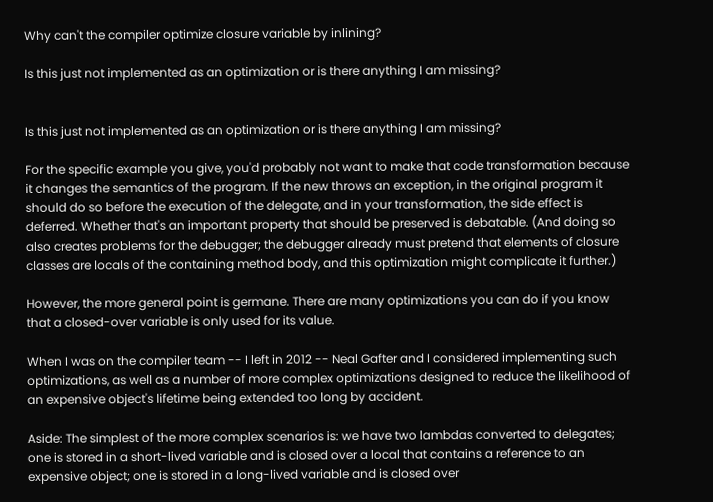Why can't the compiler optimize closure variable by inlining?

Is this just not implemented as an optimization or is there anything I am missing?


Is this just not implemented as an optimization or is there anything I am missing?

For the specific example you give, you'd probably not want to make that code transformation because it changes the semantics of the program. If the new throws an exception, in the original program it should do so before the execution of the delegate, and in your transformation, the side effect is deferred. Whether that's an important property that should be preserved is debatable. (And doing so also creates problems for the debugger; the debugger already must pretend that elements of closure classes are locals of the containing method body, and this optimization might complicate it further.)

However, the more general point is germane. There are many optimizations you can do if you know that a closed-over variable is only used for its value.

When I was on the compiler team -- I left in 2012 -- Neal Gafter and I considered implementing such optimizations, as well as a number of more complex optimizations designed to reduce the likelihood of an expensive object's lifetime being extended too long by accident.

Aside: The simplest of the more complex scenarios is: we have two lambdas converted to delegates; one is stored in a short-lived variable and is closed over a local that contains a reference to an expensive object; one is stored in a long-lived variable and is closed over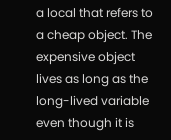a local that refers to a cheap object. The expensive object lives as long as the long-lived variable even though it is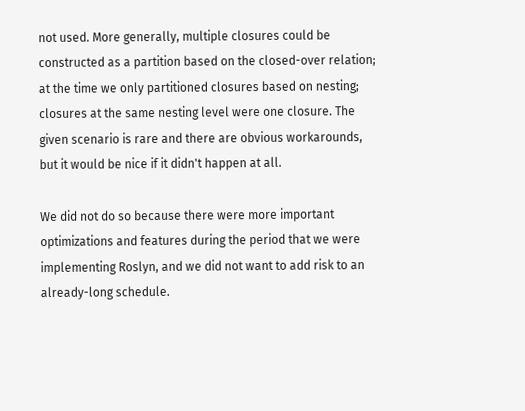not used. More generally, multiple closures could be constructed as a partition based on the closed-over relation; at the time we only partitioned closures based on nesting; closures at the same nesting level were one closure. The given scenario is rare and there are obvious workarounds, but it would be nice if it didn't happen at all.

We did not do so because there were more important optimizations and features during the period that we were implementing Roslyn, and we did not want to add risk to an already-long schedule.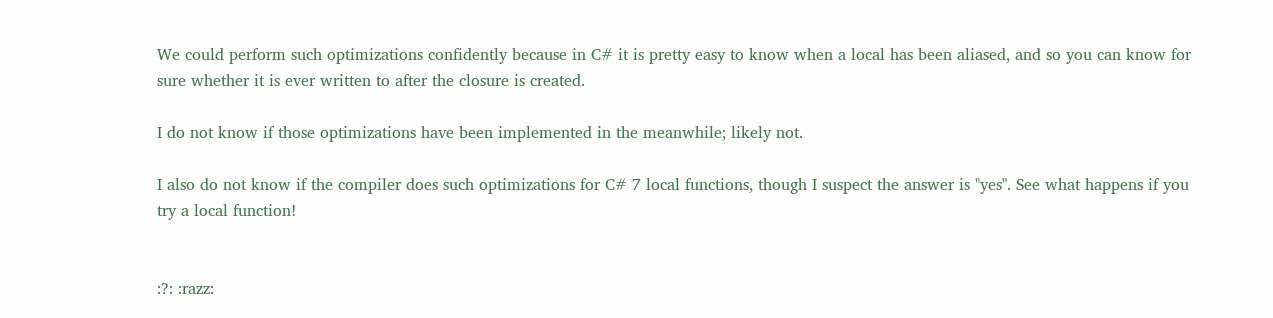We could perform such optimizations confidently because in C# it is pretty easy to know when a local has been aliased, and so you can know for sure whether it is ever written to after the closure is created.

I do not know if those optimizations have been implemented in the meanwhile; likely not.

I also do not know if the compiler does such optimizations for C# 7 local functions, though I suspect the answer is "yes". See what happens if you try a local function!


:?: :razz: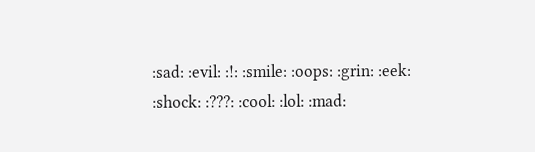:sad: :evil: :!: :smile: :oops: :grin: :eek: :shock: :???: :cool: :lol: :mad: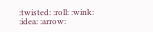:twisted: :roll: :wink: :idea: :arrow: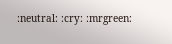:neutral: :cry: :mrgreen: